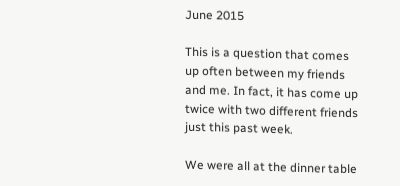June 2015

This is a question that comes up often between my friends and me. In fact, it has come up twice with two different friends just this past week.

We were all at the dinner table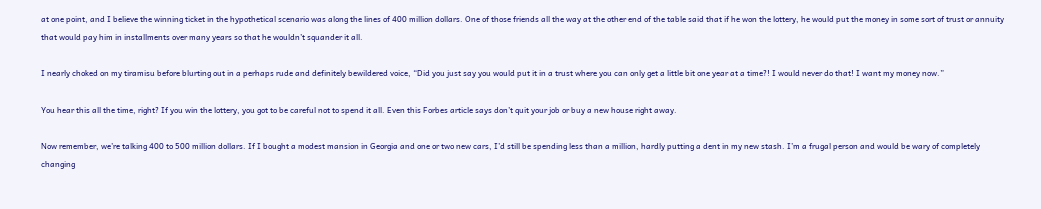at one point, and I believe the winning ticket in the hypothetical scenario was along the lines of 400 million dollars. One of those friends all the way at the other end of the table said that if he won the lottery, he would put the money in some sort of trust or annuity that would pay him in installments over many years so that he wouldn’t squander it all.

I nearly choked on my tiramisu before blurting out in a perhaps rude and definitely bewildered voice, “Did you just say you would put it in a trust where you can only get a little bit one year at a time?! I would never do that! I want my money now.”

You hear this all the time, right? If you win the lottery, you got to be careful not to spend it all. Even this Forbes article says don’t quit your job or buy a new house right away.

Now remember, we’re talking 400 to 500 million dollars. If I bought a modest mansion in Georgia and one or two new cars, I’d still be spending less than a million, hardly putting a dent in my new stash. I’m a frugal person and would be wary of completely changing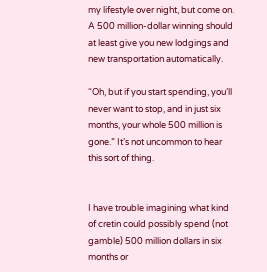my lifestyle over night, but come on. A 500 million-dollar winning should at least give you new lodgings and new transportation automatically.

“Oh, but if you start spending, you’ll never want to stop, and in just six months, your whole 500 million is gone.” It’s not uncommon to hear this sort of thing.


I have trouble imagining what kind of cretin could possibly spend (not gamble) 500 million dollars in six months or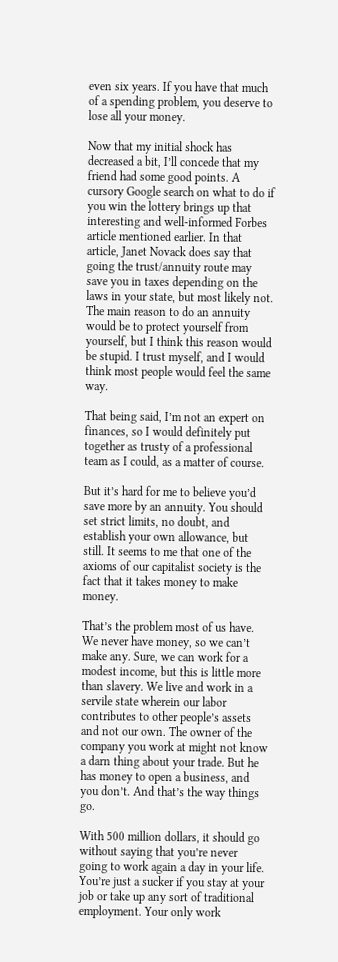even six years. If you have that much of a spending problem, you deserve to lose all your money.

Now that my initial shock has decreased a bit, I’ll concede that my friend had some good points. A cursory Google search on what to do if you win the lottery brings up that interesting and well-informed Forbes article mentioned earlier. In that article, Janet Novack does say that going the trust/annuity route may save you in taxes depending on the laws in your state, but most likely not. The main reason to do an annuity would be to protect yourself from yourself, but I think this reason would be stupid. I trust myself, and I would think most people would feel the same way.

That being said, I’m not an expert on finances, so I would definitely put together as trusty of a professional team as I could, as a matter of course.

But it’s hard for me to believe you’d save more by an annuity. You should set strict limits, no doubt, and establish your own allowance, but still. It seems to me that one of the axioms of our capitalist society is the fact that it takes money to make money.

That’s the problem most of us have. We never have money, so we can’t make any. Sure, we can work for a modest income, but this is little more than slavery. We live and work in a servile state wherein our labor contributes to other people’s assets and not our own. The owner of the company you work at might not know a darn thing about your trade. But he has money to open a business, and you don’t. And that’s the way things go.

With 500 million dollars, it should go without saying that you’re never going to work again a day in your life. You’re just a sucker if you stay at your job or take up any sort of traditional employment. Your only work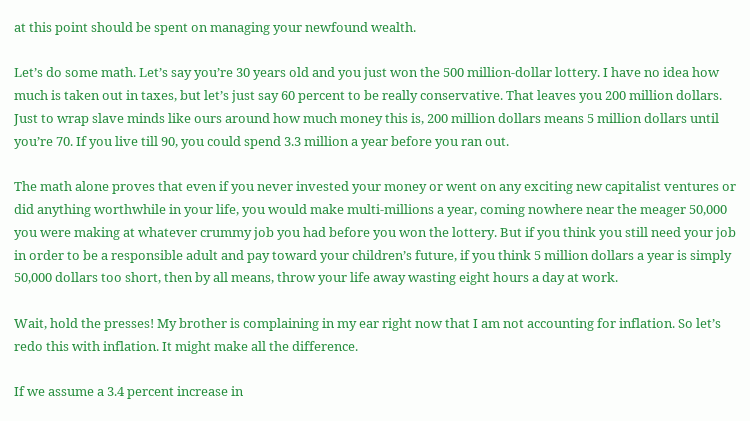at this point should be spent on managing your newfound wealth.

Let’s do some math. Let’s say you’re 30 years old and you just won the 500 million-dollar lottery. I have no idea how much is taken out in taxes, but let’s just say 60 percent to be really conservative. That leaves you 200 million dollars. Just to wrap slave minds like ours around how much money this is, 200 million dollars means 5 million dollars until you’re 70. If you live till 90, you could spend 3.3 million a year before you ran out.

The math alone proves that even if you never invested your money or went on any exciting new capitalist ventures or did anything worthwhile in your life, you would make multi-millions a year, coming nowhere near the meager 50,000 you were making at whatever crummy job you had before you won the lottery. But if you think you still need your job in order to be a responsible adult and pay toward your children’s future, if you think 5 million dollars a year is simply 50,000 dollars too short, then by all means, throw your life away wasting eight hours a day at work.

Wait, hold the presses! My brother is complaining in my ear right now that I am not accounting for inflation. So let’s redo this with inflation. It might make all the difference.

If we assume a 3.4 percent increase in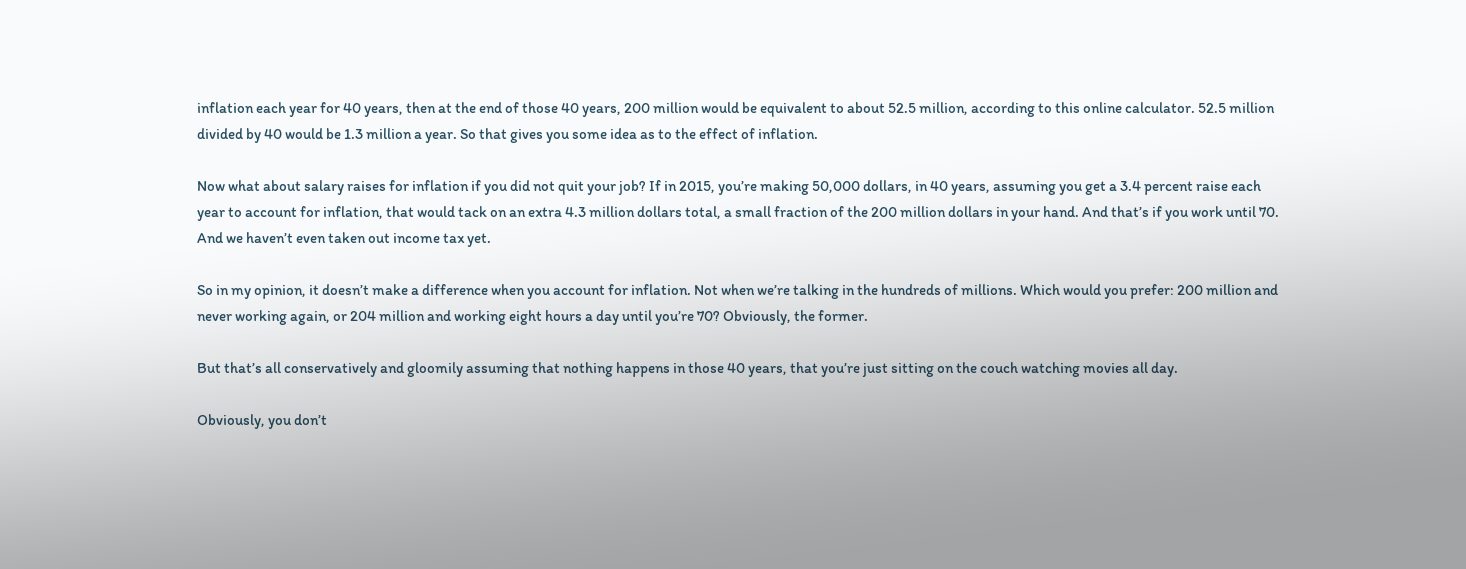inflation each year for 40 years, then at the end of those 40 years, 200 million would be equivalent to about 52.5 million, according to this online calculator. 52.5 million divided by 40 would be 1.3 million a year. So that gives you some idea as to the effect of inflation.

Now what about salary raises for inflation if you did not quit your job? If in 2015, you’re making 50,000 dollars, in 40 years, assuming you get a 3.4 percent raise each year to account for inflation, that would tack on an extra 4.3 million dollars total, a small fraction of the 200 million dollars in your hand. And that’s if you work until 70. And we haven’t even taken out income tax yet.

So in my opinion, it doesn’t make a difference when you account for inflation. Not when we’re talking in the hundreds of millions. Which would you prefer: 200 million and never working again, or 204 million and working eight hours a day until you’re 70? Obviously, the former.

But that’s all conservatively and gloomily assuming that nothing happens in those 40 years, that you’re just sitting on the couch watching movies all day.

Obviously, you don’t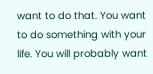want to do that. You want to do something with your life. You will probably want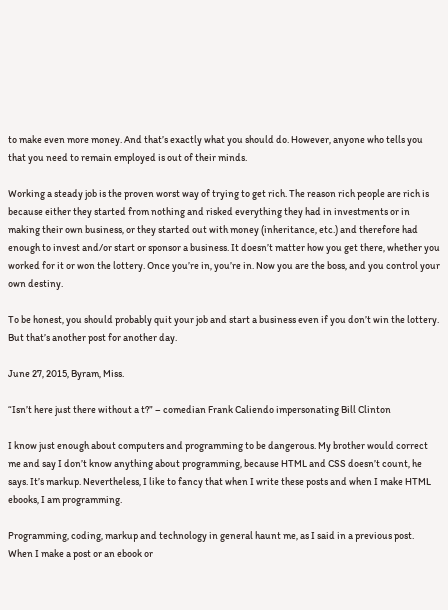to make even more money. And that’s exactly what you should do. However, anyone who tells you that you need to remain employed is out of their minds.

Working a steady job is the proven worst way of trying to get rich. The reason rich people are rich is because either they started from nothing and risked everything they had in investments or in making their own business, or they started out with money (inheritance, etc.) and therefore had enough to invest and/or start or sponsor a business. It doesn’t matter how you get there, whether you worked for it or won the lottery. Once you’re in, you’re in. Now you are the boss, and you control your own destiny.

To be honest, you should probably quit your job and start a business even if you don’t win the lottery. But that’s another post for another day.

June 27, 2015, Byram, Miss.

“Isn’t here just there without a t?” – comedian Frank Caliendo impersonating Bill Clinton

I know just enough about computers and programming to be dangerous. My brother would correct me and say I don’t know anything about programming, because HTML and CSS doesn’t count, he says. It’s markup. Nevertheless, I like to fancy that when I write these posts and when I make HTML ebooks, I am programming.

Programming, coding, markup and technology in general haunt me, as I said in a previous post. When I make a post or an ebook or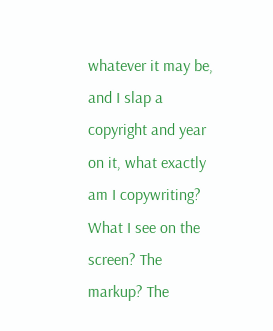whatever it may be, and I slap a copyright and year on it, what exactly am I copywriting? What I see on the screen? The markup? The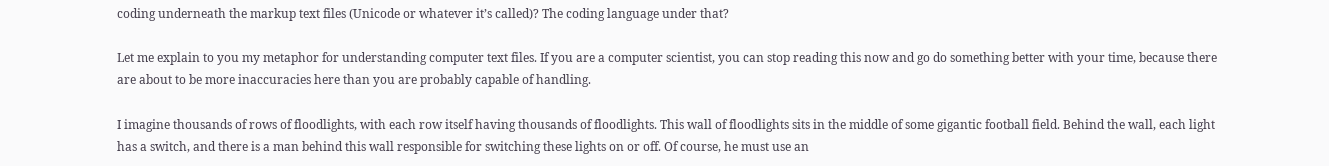coding underneath the markup text files (Unicode or whatever it’s called)? The coding language under that?

Let me explain to you my metaphor for understanding computer text files. If you are a computer scientist, you can stop reading this now and go do something better with your time, because there are about to be more inaccuracies here than you are probably capable of handling.

I imagine thousands of rows of floodlights, with each row itself having thousands of floodlights. This wall of floodlights sits in the middle of some gigantic football field. Behind the wall, each light has a switch, and there is a man behind this wall responsible for switching these lights on or off. Of course, he must use an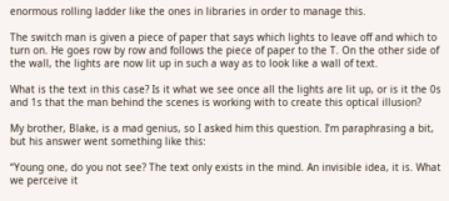enormous rolling ladder like the ones in libraries in order to manage this.

The switch man is given a piece of paper that says which lights to leave off and which to turn on. He goes row by row and follows the piece of paper to the T. On the other side of the wall, the lights are now lit up in such a way as to look like a wall of text.

What is the text in this case? Is it what we see once all the lights are lit up, or is it the 0s and 1s that the man behind the scenes is working with to create this optical illusion?

My brother, Blake, is a mad genius, so I asked him this question. I’m paraphrasing a bit, but his answer went something like this:

“Young one, do you not see? The text only exists in the mind. An invisible idea, it is. What we perceive it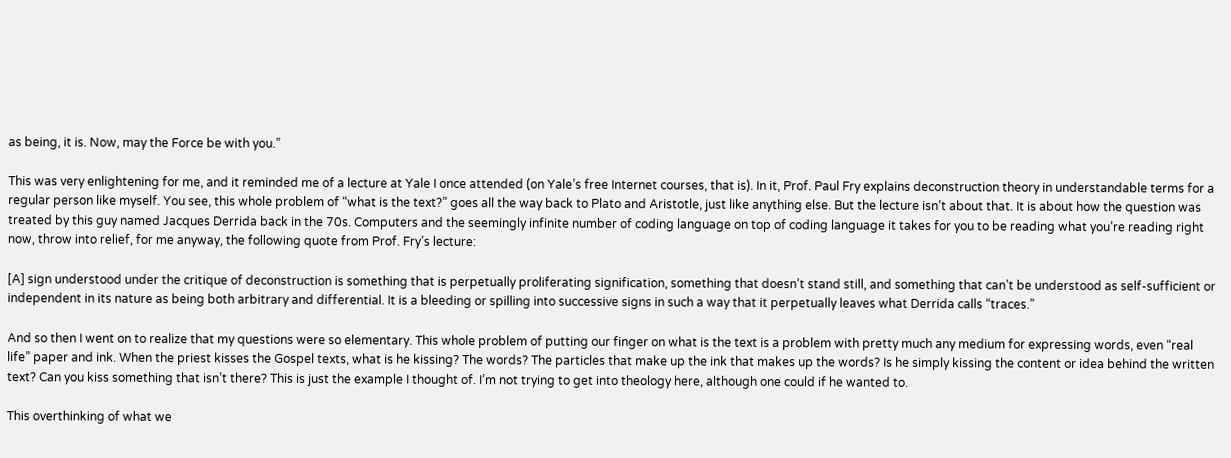as being, it is. Now, may the Force be with you.”

This was very enlightening for me, and it reminded me of a lecture at Yale I once attended (on Yale’s free Internet courses, that is). In it, Prof. Paul Fry explains deconstruction theory in understandable terms for a regular person like myself. You see, this whole problem of “what is the text?” goes all the way back to Plato and Aristotle, just like anything else. But the lecture isn’t about that. It is about how the question was treated by this guy named Jacques Derrida back in the 70s. Computers and the seemingly infinite number of coding language on top of coding language it takes for you to be reading what you’re reading right now, throw into relief, for me anyway, the following quote from Prof. Fry’s lecture:

[A] sign understood under the critique of deconstruction is something that is perpetually proliferating signification, something that doesn’t stand still, and something that can’t be understood as self-sufficient or independent in its nature as being both arbitrary and differential. It is a bleeding or spilling into successive signs in such a way that it perpetually leaves what Derrida calls “traces.”

And so then I went on to realize that my questions were so elementary. This whole problem of putting our finger on what is the text is a problem with pretty much any medium for expressing words, even “real life” paper and ink. When the priest kisses the Gospel texts, what is he kissing? The words? The particles that make up the ink that makes up the words? Is he simply kissing the content or idea behind the written text? Can you kiss something that isn’t there? This is just the example I thought of. I’m not trying to get into theology here, although one could if he wanted to.

This overthinking of what we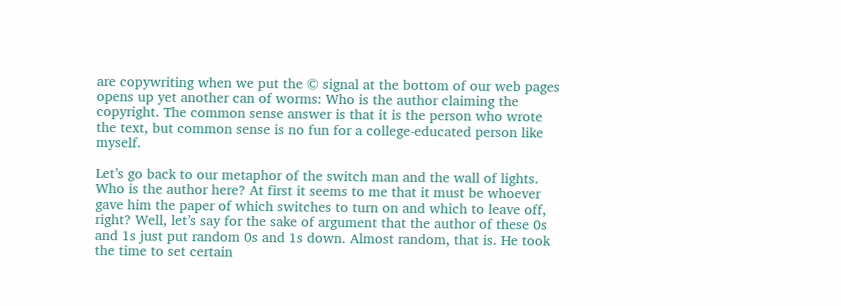are copywriting when we put the © signal at the bottom of our web pages opens up yet another can of worms: Who is the author claiming the copyright. The common sense answer is that it is the person who wrote the text, but common sense is no fun for a college-educated person like myself.

Let’s go back to our metaphor of the switch man and the wall of lights. Who is the author here? At first it seems to me that it must be whoever gave him the paper of which switches to turn on and which to leave off, right? Well, let’s say for the sake of argument that the author of these 0s and 1s just put random 0s and 1s down. Almost random, that is. He took the time to set certain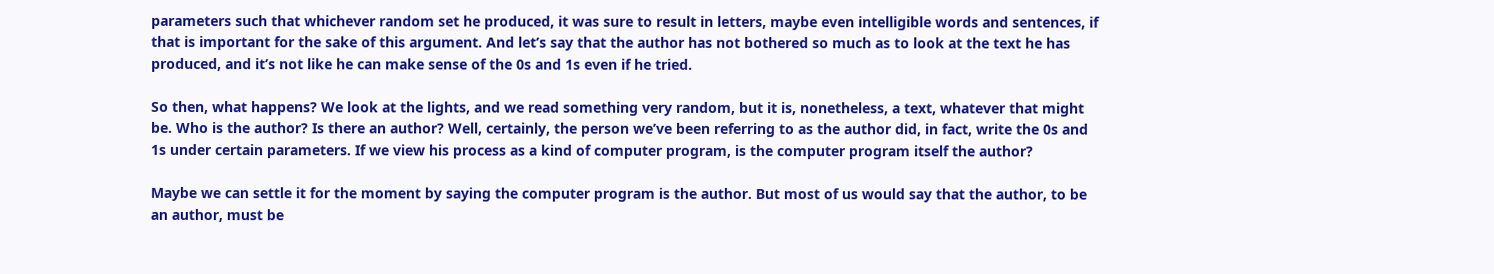parameters such that whichever random set he produced, it was sure to result in letters, maybe even intelligible words and sentences, if that is important for the sake of this argument. And let’s say that the author has not bothered so much as to look at the text he has produced, and it’s not like he can make sense of the 0s and 1s even if he tried.

So then, what happens? We look at the lights, and we read something very random, but it is, nonetheless, a text, whatever that might be. Who is the author? Is there an author? Well, certainly, the person we’ve been referring to as the author did, in fact, write the 0s and 1s under certain parameters. If we view his process as a kind of computer program, is the computer program itself the author?

Maybe we can settle it for the moment by saying the computer program is the author. But most of us would say that the author, to be an author, must be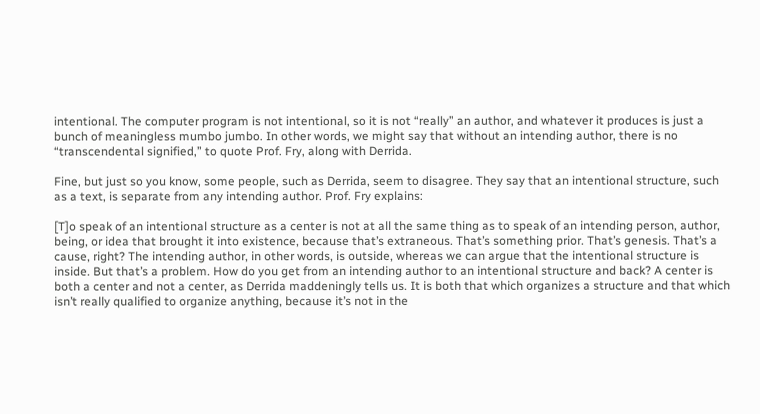intentional. The computer program is not intentional, so it is not “really” an author, and whatever it produces is just a bunch of meaningless mumbo jumbo. In other words, we might say that without an intending author, there is no “transcendental signified,” to quote Prof. Fry, along with Derrida.

Fine, but just so you know, some people, such as Derrida, seem to disagree. They say that an intentional structure, such as a text, is separate from any intending author. Prof. Fry explains:

[T]o speak of an intentional structure as a center is not at all the same thing as to speak of an intending person, author, being, or idea that brought it into existence, because that’s extraneous. That’s something prior. That’s genesis. That’s a cause, right? The intending author, in other words, is outside, whereas we can argue that the intentional structure is inside. But that’s a problem. How do you get from an intending author to an intentional structure and back? A center is both a center and not a center, as Derrida maddeningly tells us. It is both that which organizes a structure and that which isn’t really qualified to organize anything, because it’s not in the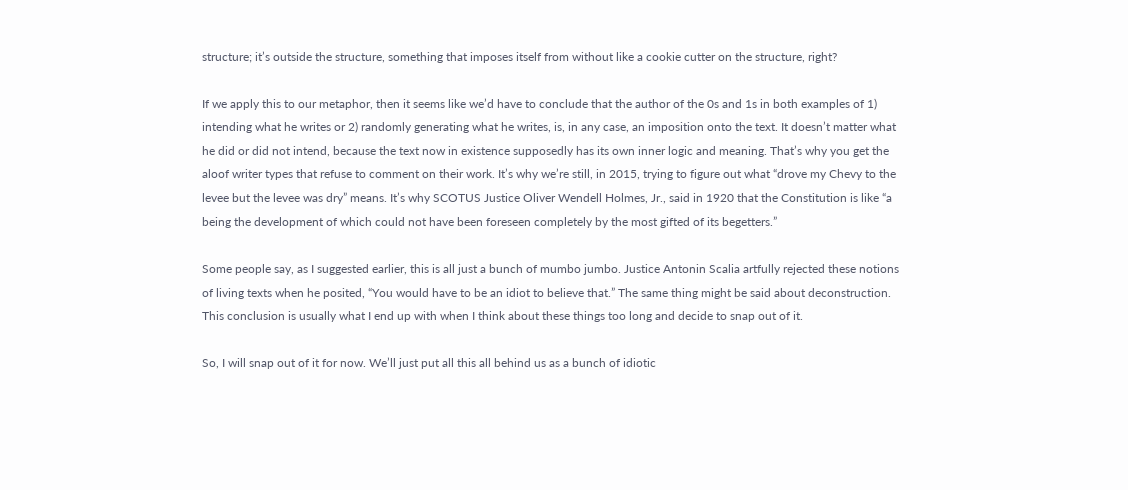structure; it’s outside the structure, something that imposes itself from without like a cookie cutter on the structure, right?

If we apply this to our metaphor, then it seems like we’d have to conclude that the author of the 0s and 1s in both examples of 1) intending what he writes or 2) randomly generating what he writes, is, in any case, an imposition onto the text. It doesn’t matter what he did or did not intend, because the text now in existence supposedly has its own inner logic and meaning. That’s why you get the aloof writer types that refuse to comment on their work. It’s why we’re still, in 2015, trying to figure out what “drove my Chevy to the levee but the levee was dry” means. It’s why SCOTUS Justice Oliver Wendell Holmes, Jr., said in 1920 that the Constitution is like “a being the development of which could not have been foreseen completely by the most gifted of its begetters.”

Some people say, as I suggested earlier, this is all just a bunch of mumbo jumbo. Justice Antonin Scalia artfully rejected these notions of living texts when he posited, “You would have to be an idiot to believe that.” The same thing might be said about deconstruction. This conclusion is usually what I end up with when I think about these things too long and decide to snap out of it.

So, I will snap out of it for now. We’ll just put all this all behind us as a bunch of idiotic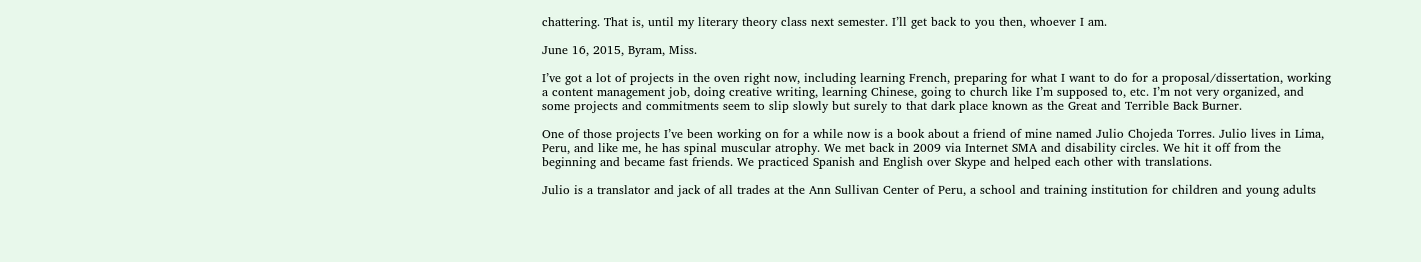chattering. That is, until my literary theory class next semester. I’ll get back to you then, whoever I am.

June 16, 2015, Byram, Miss.

I’ve got a lot of projects in the oven right now, including learning French, preparing for what I want to do for a proposal/dissertation, working a content management job, doing creative writing, learning Chinese, going to church like I’m supposed to, etc. I’m not very organized, and some projects and commitments seem to slip slowly but surely to that dark place known as the Great and Terrible Back Burner.

One of those projects I’ve been working on for a while now is a book about a friend of mine named Julio Chojeda Torres. Julio lives in Lima, Peru, and like me, he has spinal muscular atrophy. We met back in 2009 via Internet SMA and disability circles. We hit it off from the beginning and became fast friends. We practiced Spanish and English over Skype and helped each other with translations.

Julio is a translator and jack of all trades at the Ann Sullivan Center of Peru, a school and training institution for children and young adults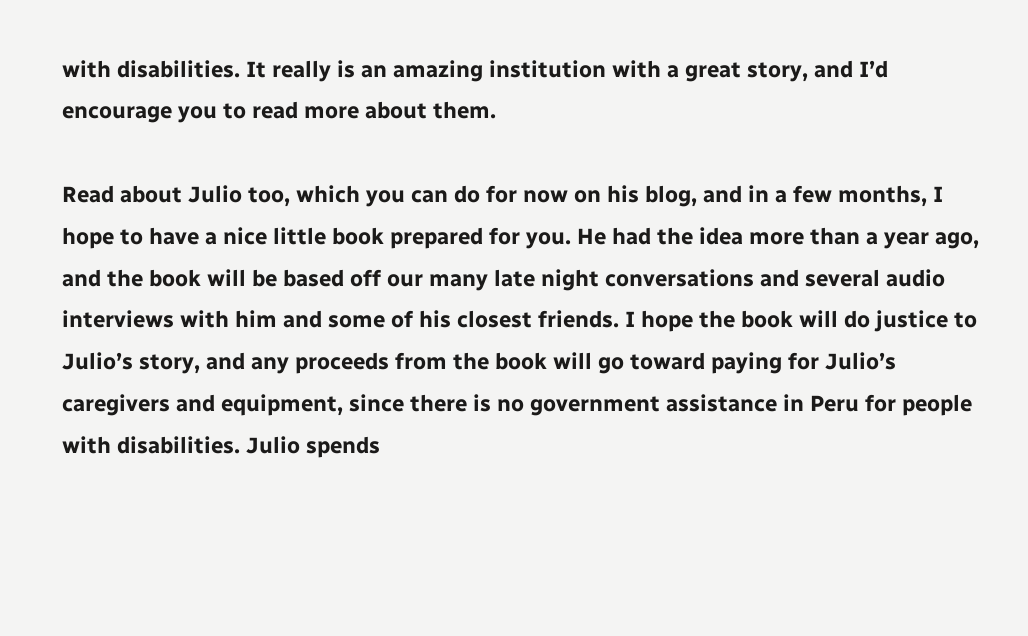with disabilities. It really is an amazing institution with a great story, and I’d encourage you to read more about them.

Read about Julio too, which you can do for now on his blog, and in a few months, I hope to have a nice little book prepared for you. He had the idea more than a year ago, and the book will be based off our many late night conversations and several audio interviews with him and some of his closest friends. I hope the book will do justice to Julio’s story, and any proceeds from the book will go toward paying for Julio’s caregivers and equipment, since there is no government assistance in Peru for people with disabilities. Julio spends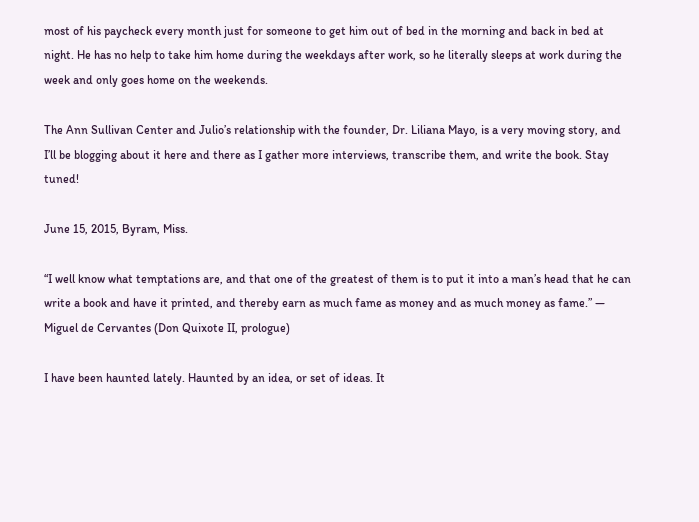most of his paycheck every month just for someone to get him out of bed in the morning and back in bed at night. He has no help to take him home during the weekdays after work, so he literally sleeps at work during the week and only goes home on the weekends.

The Ann Sullivan Center and Julio’s relationship with the founder, Dr. Liliana Mayo, is a very moving story, and I’ll be blogging about it here and there as I gather more interviews, transcribe them, and write the book. Stay tuned!

June 15, 2015, Byram, Miss.

“I well know what temptations are, and that one of the greatest of them is to put it into a man’s head that he can write a book and have it printed, and thereby earn as much fame as money and as much money as fame.” — Miguel de Cervantes (Don Quixote II, prologue)

I have been haunted lately. Haunted by an idea, or set of ideas. It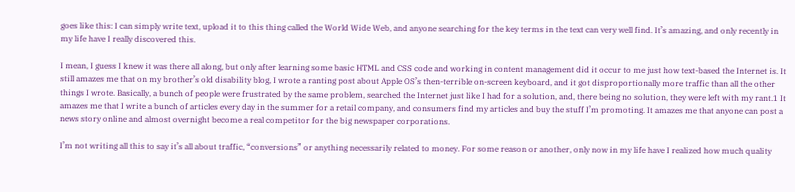goes like this: I can simply write text, upload it to this thing called the World Wide Web, and anyone searching for the key terms in the text can very well find. It’s amazing, and only recently in my life have I really discovered this.

I mean, I guess I knew it was there all along, but only after learning some basic HTML and CSS code and working in content management did it occur to me just how text-based the Internet is. It still amazes me that on my brother’s old disability blog, I wrote a ranting post about Apple OS’s then-terrible on-screen keyboard, and it got disproportionally more traffic than all the other things I wrote. Basically, a bunch of people were frustrated by the same problem, searched the Internet just like I had for a solution, and, there being no solution, they were left with my rant.1 It amazes me that I write a bunch of articles every day in the summer for a retail company, and consumers find my articles and buy the stuff I’m promoting. It amazes me that anyone can post a news story online and almost overnight become a real competitor for the big newspaper corporations.

I’m not writing all this to say it’s all about traffic, “conversions” or anything necessarily related to money. For some reason or another, only now in my life have I realized how much quality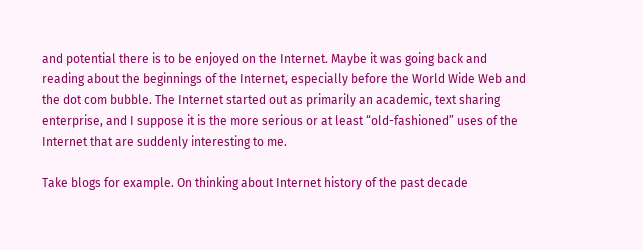and potential there is to be enjoyed on the Internet. Maybe it was going back and reading about the beginnings of the Internet, especially before the World Wide Web and the dot com bubble. The Internet started out as primarily an academic, text sharing enterprise, and I suppose it is the more serious or at least “old-fashioned” uses of the Internet that are suddenly interesting to me.

Take blogs for example. On thinking about Internet history of the past decade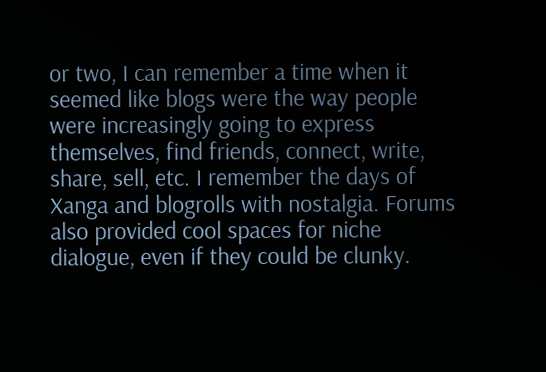or two, I can remember a time when it seemed like blogs were the way people were increasingly going to express themselves, find friends, connect, write, share, sell, etc. I remember the days of Xanga and blogrolls with nostalgia. Forums also provided cool spaces for niche dialogue, even if they could be clunky.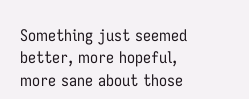Something just seemed better, more hopeful, more sane about those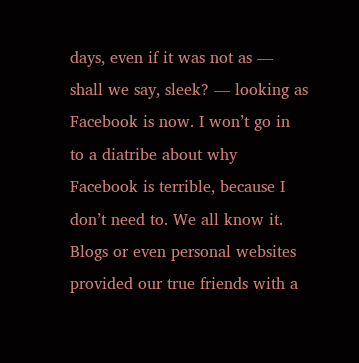days, even if it was not as — shall we say, sleek? — looking as Facebook is now. I won’t go in to a diatribe about why Facebook is terrible, because I don’t need to. We all know it. Blogs or even personal websites provided our true friends with a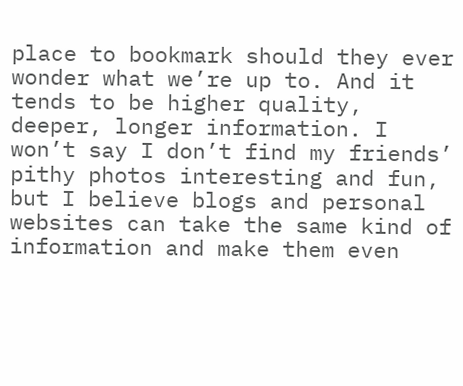place to bookmark should they ever wonder what we’re up to. And it tends to be higher quality, deeper, longer information. I won’t say I don’t find my friends’ pithy photos interesting and fun, but I believe blogs and personal websites can take the same kind of information and make them even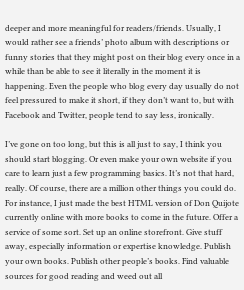deeper and more meaningful for readers/friends. Usually, I would rather see a friends’ photo album with descriptions or funny stories that they might post on their blog every once in a while than be able to see it literally in the moment it is happening. Even the people who blog every day usually do not feel pressured to make it short, if they don’t want to, but with Facebook and Twitter, people tend to say less, ironically.

I’ve gone on too long, but this is all just to say, I think you should start blogging. Or even make your own website if you care to learn just a few programming basics. It’s not that hard, really. Of course, there are a million other things you could do. For instance, I just made the best HTML version of Don Quijote currently online with more books to come in the future. Offer a service of some sort. Set up an online storefront. Give stuff away, especially information or expertise knowledge. Publish your own books. Publish other people’s books. Find valuable sources for good reading and weed out all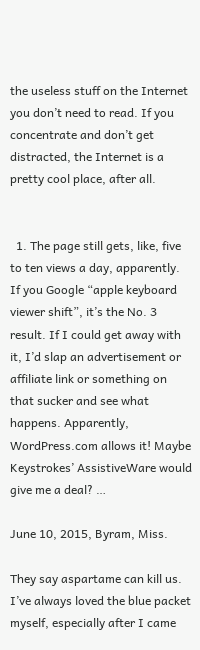the useless stuff on the Internet you don’t need to read. If you concentrate and don’t get distracted, the Internet is a pretty cool place, after all.


  1. The page still gets, like, five to ten views a day, apparently. If you Google “apple keyboard viewer shift”, it’s the No. 3 result. If I could get away with it, I’d slap an advertisement or affiliate link or something on that sucker and see what happens. Apparently, WordPress.com allows it! Maybe Keystrokes’ AssistiveWare would give me a deal? …

June 10, 2015, Byram, Miss.

They say aspartame can kill us. I’ve always loved the blue packet myself, especially after I came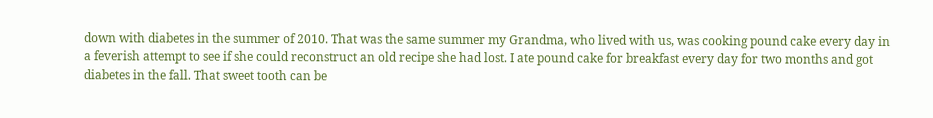down with diabetes in the summer of 2010. That was the same summer my Grandma, who lived with us, was cooking pound cake every day in a feverish attempt to see if she could reconstruct an old recipe she had lost. I ate pound cake for breakfast every day for two months and got diabetes in the fall. That sweet tooth can be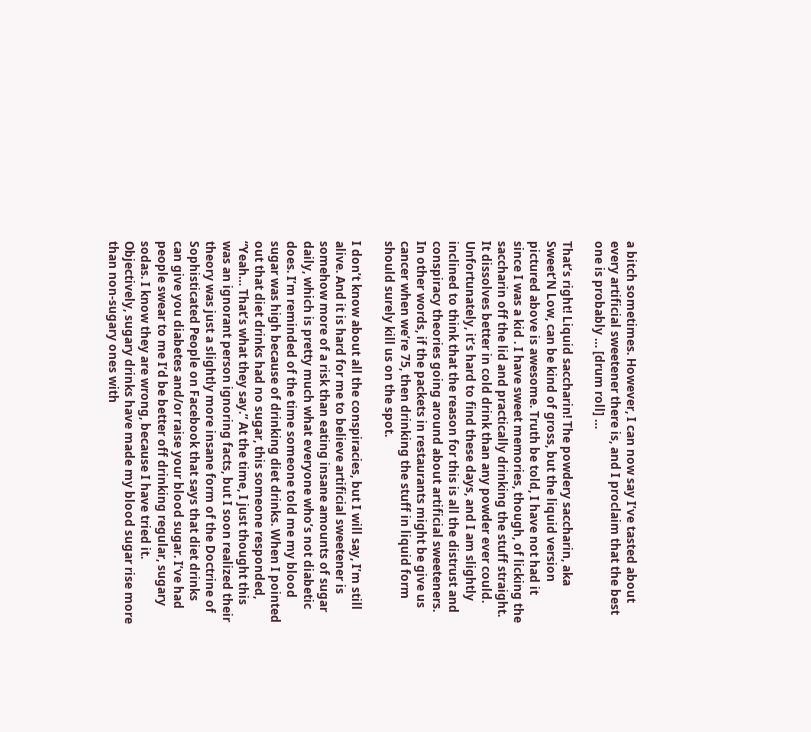a bitch sometimes. However, I can now say I’ve tasted about every artificial sweetener there is, and I proclaim that the best one is probably … [drum roll] …

That’s right! Liquid saccharin! The powdery saccharin, aka Sweet’N Low, can be kind of gross, but the liquid version pictured above is awesome. Truth be told, I have not had it since I was a kid . I have sweet memories, though, of licking the saccharin off the lid and practically drinking the stuff straight. It dissolves better in cold drink than any powder ever could. Unfortunately, it’s hard to find these days, and I am slightly inclined to think that the reason for this is all the distrust and conspiracy theories going around about artificial sweeteners. In other words, if the packets in restaurants might be give us cancer when we’re 75, then drinking the stuff in liquid form should surely kill us on the spot.

I don’t know about all the conspiracies, but I will say, I’m still alive. And it is hard for me to believe artificial sweetener is somehow more of a risk than eating insane amounts of sugar daily, which is pretty much what everyone who’s not diabetic does. I’m reminded of the time someone told me my blood sugar was high because of drinking diet drinks. When I pointed out that diet drinks had no sugar, this someone responded, “Yeah… That’s what they say.” At the time, I just thought this was an ignorant person ignoring facts, but I soon realized their theory was just a slightly more insane form of the Doctrine of Sophisticated People on Facebook that says that diet drinks can give you diabetes and/or raise your blood sugar. I’ve had people swear to me I’d be better off drinking regular, sugary sodas. I know they are wrong, because I have tried it. Objectively, sugary drinks have made my blood sugar rise more than non-sugary ones with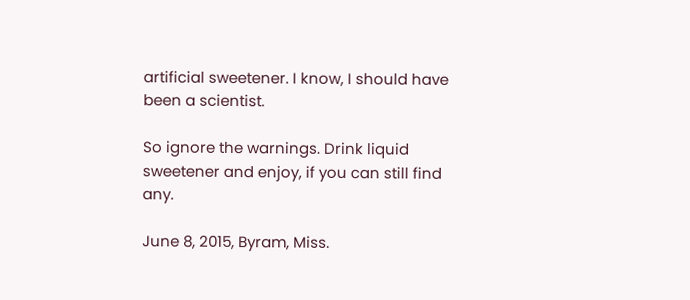artificial sweetener. I know, I should have been a scientist.

So ignore the warnings. Drink liquid sweetener and enjoy, if you can still find any.

June 8, 2015, Byram, Miss.